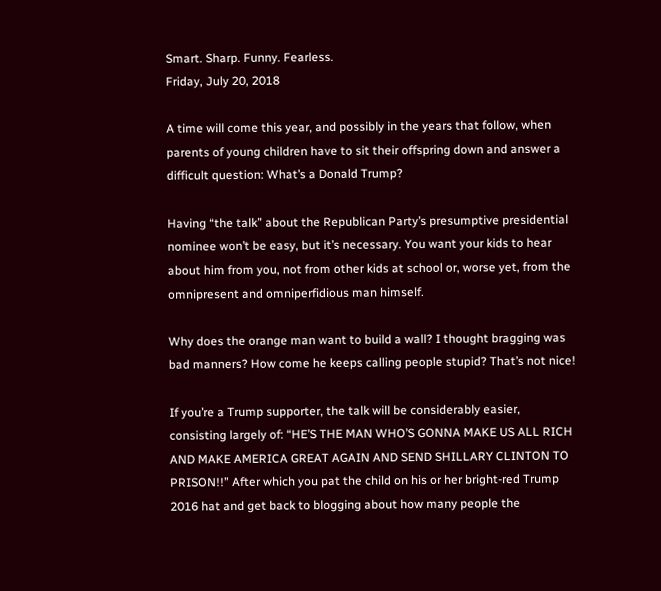Smart. Sharp. Funny. Fearless.
Friday, July 20, 2018

A time will come this year, and possibly in the years that follow, when parents of young children have to sit their offspring down and answer a difficult question: What’s a Donald Trump?

Having “the talk” about the Republican Party’s presumptive presidential nominee won’t be easy, but it’s necessary. You want your kids to hear about him from you, not from other kids at school or, worse yet, from the omnipresent and omniperfidious man himself.

Why does the orange man want to build a wall? I thought bragging was bad manners? How come he keeps calling people stupid? That’s not nice!

If you’re a Trump supporter, the talk will be considerably easier, consisting largely of: “HE’S THE MAN WHO’S GONNA MAKE US ALL RICH AND MAKE AMERICA GREAT AGAIN AND SEND SHILLARY CLINTON TO PRISON!!” After which you pat the child on his or her bright-red Trump 2016 hat and get back to blogging about how many people the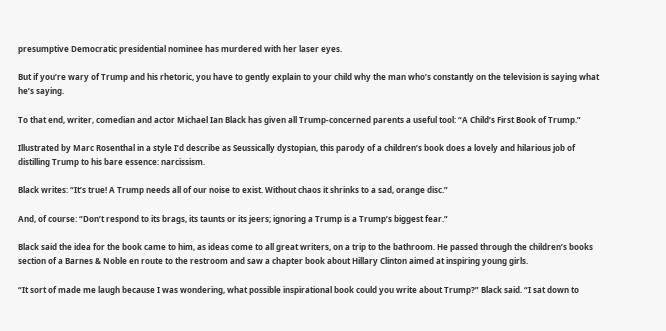presumptive Democratic presidential nominee has murdered with her laser eyes.

But if you’re wary of Trump and his rhetoric, you have to gently explain to your child why the man who’s constantly on the television is saying what he’s saying.

To that end, writer, comedian and actor Michael Ian Black has given all Trump-concerned parents a useful tool: “A Child’s First Book of Trump.”

Illustrated by Marc Rosenthal in a style I’d describe as Seussically dystopian, this parody of a children’s book does a lovely and hilarious job of distilling Trump to his bare essence: narcissism.

Black writes: “It’s true! A Trump needs all of our noise to exist. Without chaos it shrinks to a sad, orange disc.”

And, of course: “Don’t respond to its brags, its taunts or its jeers; ignoring a Trump is a Trump’s biggest fear.”

Black said the idea for the book came to him, as ideas come to all great writers, on a trip to the bathroom. He passed through the children’s books section of a Barnes & Noble en route to the restroom and saw a chapter book about Hillary Clinton aimed at inspiring young girls.

“It sort of made me laugh because I was wondering, what possible inspirational book could you write about Trump?” Black said. “I sat down to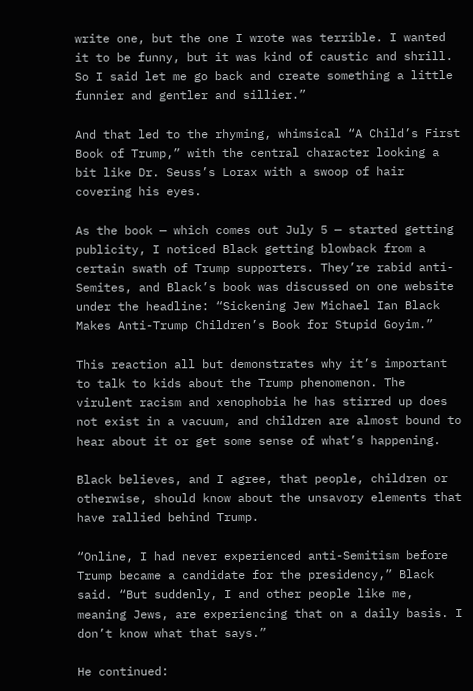write one, but the one I wrote was terrible. I wanted it to be funny, but it was kind of caustic and shrill. So I said let me go back and create something a little funnier and gentler and sillier.”

And that led to the rhyming, whimsical “A Child’s First Book of Trump,” with the central character looking a bit like Dr. Seuss’s Lorax with a swoop of hair covering his eyes.

As the book — which comes out July 5 — started getting publicity, I noticed Black getting blowback from a certain swath of Trump supporters. They’re rabid anti-Semites, and Black’s book was discussed on one website under the headline: “Sickening Jew Michael Ian Black Makes Anti-Trump Children’s Book for Stupid Goyim.”

This reaction all but demonstrates why it’s important to talk to kids about the Trump phenomenon. The virulent racism and xenophobia he has stirred up does not exist in a vacuum, and children are almost bound to hear about it or get some sense of what’s happening.

Black believes, and I agree, that people, children or otherwise, should know about the unsavory elements that have rallied behind Trump.

“Online, I had never experienced anti-Semitism before Trump became a candidate for the presidency,” Black said. “But suddenly, I and other people like me, meaning Jews, are experiencing that on a daily basis. I don’t know what that says.”

He continued: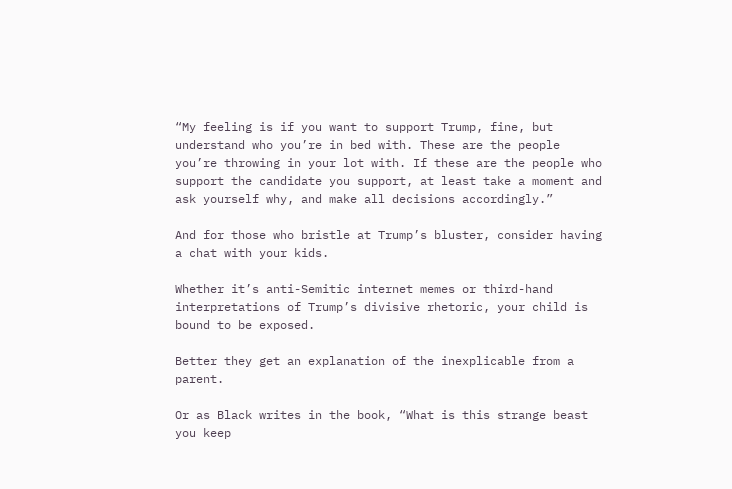“My feeling is if you want to support Trump, fine, but understand who you’re in bed with. These are the people you’re throwing in your lot with. If these are the people who support the candidate you support, at least take a moment and ask yourself why, and make all decisions accordingly.”

And for those who bristle at Trump’s bluster, consider having a chat with your kids.

Whether it’s anti-Semitic internet memes or third-hand interpretations of Trump’s divisive rhetoric, your child is bound to be exposed.

Better they get an explanation of the inexplicable from a parent.

Or as Black writes in the book, “What is this strange beast you keep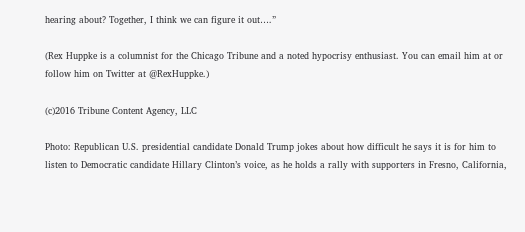hearing about? Together, I think we can figure it out….”

(Rex Huppke is a columnist for the Chicago Tribune and a noted hypocrisy enthusiast. You can email him at or follow him on Twitter at @RexHuppke.)

(c)2016 Tribune Content Agency, LLC

Photo: Republican U.S. presidential candidate Donald Trump jokes about how difficult he says it is for him to listen to Democratic candidate Hillary Clinton’s voice, as he holds a rally with supporters in Fresno, California,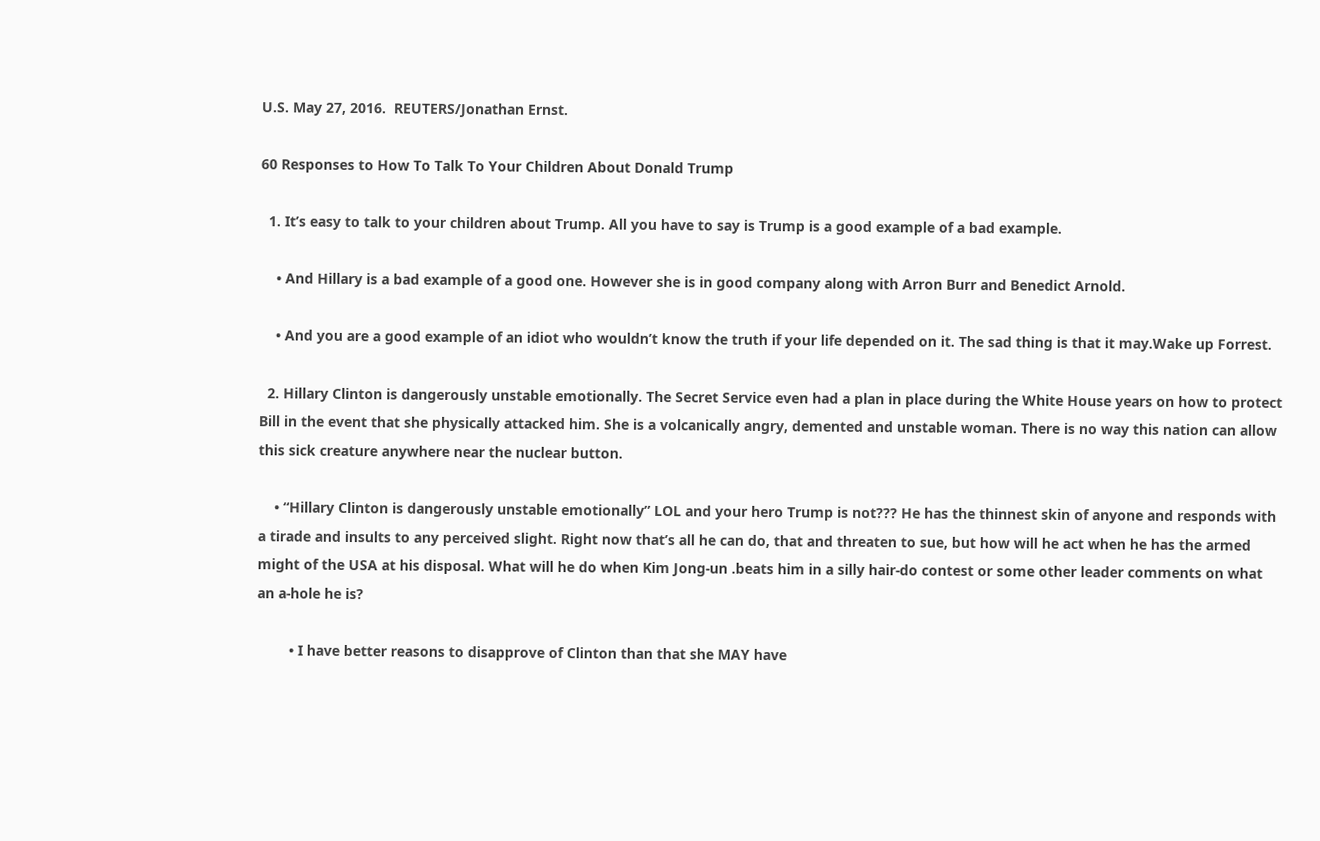U.S. May 27, 2016.  REUTERS/Jonathan Ernst.

60 Responses to How To Talk To Your Children About Donald Trump

  1. It’s easy to talk to your children about Trump. All you have to say is Trump is a good example of a bad example.

    • And Hillary is a bad example of a good one. However she is in good company along with Arron Burr and Benedict Arnold.

    • And you are a good example of an idiot who wouldn’t know the truth if your life depended on it. The sad thing is that it may.Wake up Forrest.

  2. Hillary Clinton is dangerously unstable emotionally. The Secret Service even had a plan in place during the White House years on how to protect Bill in the event that she physically attacked him. She is a volcanically angry, demented and unstable woman. There is no way this nation can allow this sick creature anywhere near the nuclear button.

    • “Hillary Clinton is dangerously unstable emotionally” LOL and your hero Trump is not??? He has the thinnest skin of anyone and responds with a tirade and insults to any perceived slight. Right now that’s all he can do, that and threaten to sue, but how will he act when he has the armed might of the USA at his disposal. What will he do when Kim Jong-un .beats him in a silly hair-do contest or some other leader comments on what an a-hole he is?

        • I have better reasons to disapprove of Clinton than that she MAY have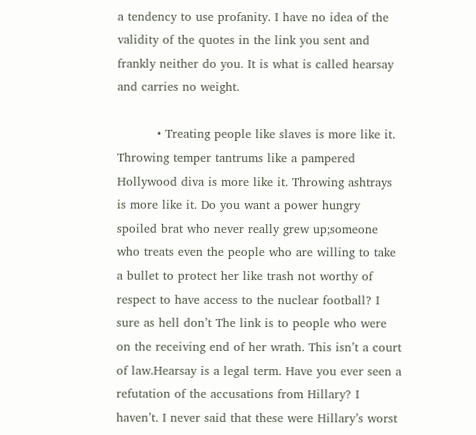a tendency to use profanity. I have no idea of the validity of the quotes in the link you sent and frankly neither do you. It is what is called hearsay and carries no weight.

          • Treating people like slaves is more like it. Throwing temper tantrums like a pampered Hollywood diva is more like it. Throwing ashtrays is more like it. Do you want a power hungry spoiled brat who never really grew up;someone who treats even the people who are willing to take a bullet to protect her like trash not worthy of respect to have access to the nuclear football? I sure as hell don’t The link is to people who were on the receiving end of her wrath. This isn’t a court of law.Hearsay is a legal term. Have you ever seen a refutation of the accusations from Hillary? I haven’t. I never said that these were Hillary’s worst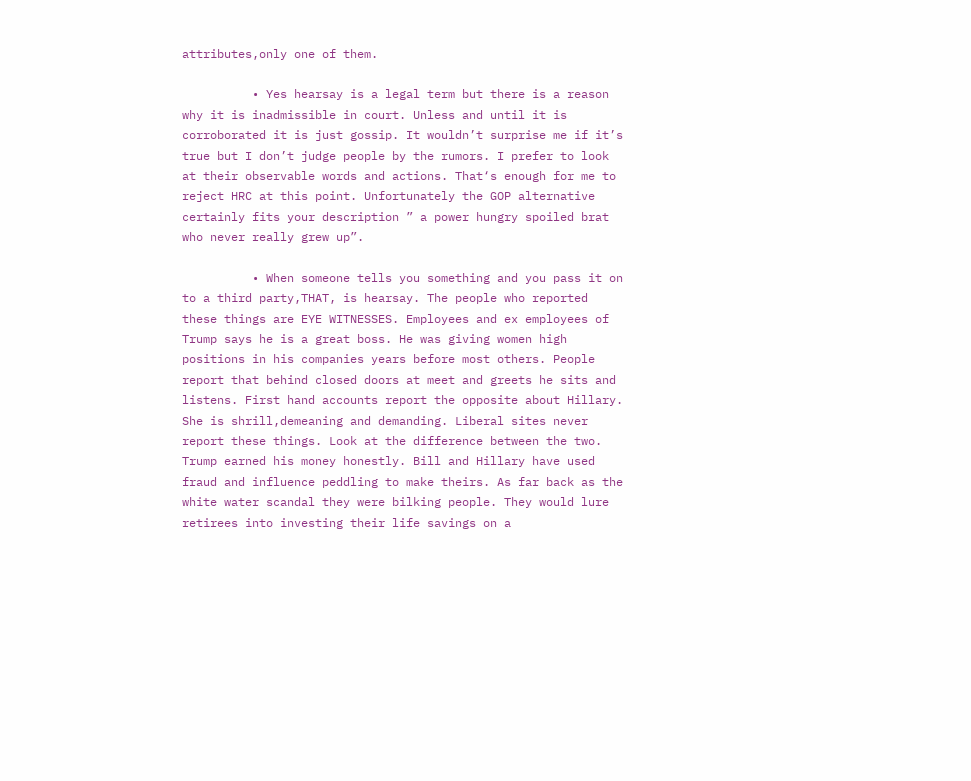attributes,only one of them.

          • Yes hearsay is a legal term but there is a reason why it is inadmissible in court. Unless and until it is corroborated it is just gossip. It wouldn’t surprise me if it’s true but I don’t judge people by the rumors. I prefer to look at their observable words and actions. That‘s enough for me to reject HRC at this point. Unfortunately the GOP alternative certainly fits your description ” a power hungry spoiled brat who never really grew up”.

          • When someone tells you something and you pass it on to a third party,THAT, is hearsay. The people who reported these things are EYE WITNESSES. Employees and ex employees of Trump says he is a great boss. He was giving women high positions in his companies years before most others. People report that behind closed doors at meet and greets he sits and listens. First hand accounts report the opposite about Hillary. She is shrill,demeaning and demanding. Liberal sites never report these things. Look at the difference between the two. Trump earned his money honestly. Bill and Hillary have used fraud and influence peddling to make theirs. As far back as the white water scandal they were bilking people. They would lure retirees into investing their life savings on a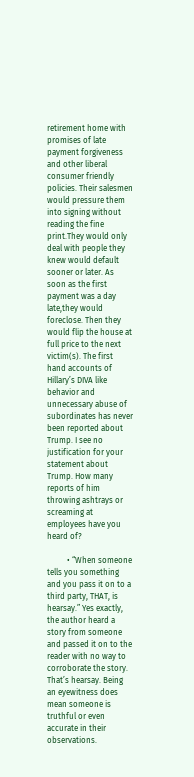retirement home with promises of late payment forgiveness and other liberal consumer friendly policies. Their salesmen would pressure them into signing without reading the fine print.They would only deal with people they knew would default sooner or later. As soon as the first payment was a day late,they would foreclose. Then they would flip the house at full price to the next victim(s). The first hand accounts of Hillary’s DIVA like behavior and unnecessary abuse of subordinates has never been reported about Trump. I see no justification for your statement about Trump. How many reports of him throwing ashtrays or screaming at employees have you heard of?

          • “When someone tells you something and you pass it on to a third party, THAT, is hearsay.” Yes exactly, the author heard a story from someone and passed it on to the reader with no way to corroborate the story. That’s hearsay. Being an eyewitness does mean someone is truthful or even accurate in their observations.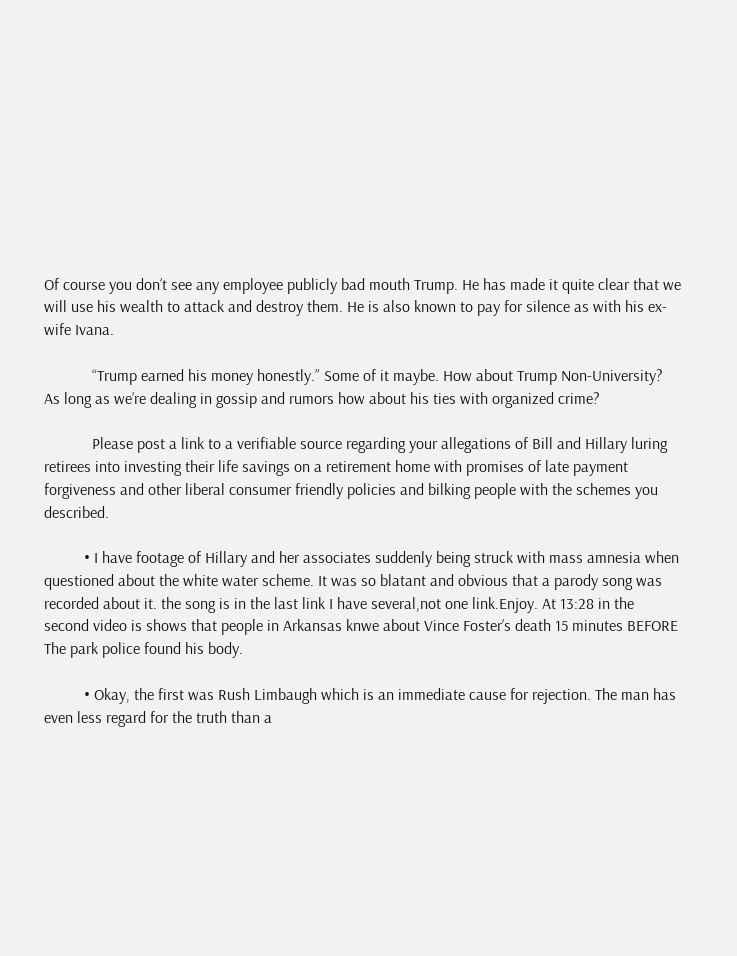Of course you don’t see any employee publicly bad mouth Trump. He has made it quite clear that we will use his wealth to attack and destroy them. He is also known to pay for silence as with his ex-wife Ivana.

            “Trump earned his money honestly.” Some of it maybe. How about Trump Non-University? As long as we’re dealing in gossip and rumors how about his ties with organized crime?

            Please post a link to a verifiable source regarding your allegations of Bill and Hillary luring retirees into investing their life savings on a retirement home with promises of late payment forgiveness and other liberal consumer friendly policies and bilking people with the schemes you described.

          • I have footage of Hillary and her associates suddenly being struck with mass amnesia when questioned about the white water scheme. It was so blatant and obvious that a parody song was recorded about it. the song is in the last link I have several,not one link.Enjoy. At 13:28 in the second video is shows that people in Arkansas knwe about Vince Foster’s death 15 minutes BEFORE The park police found his body.

          • Okay, the first was Rush Limbaugh which is an immediate cause for rejection. The man has even less regard for the truth than a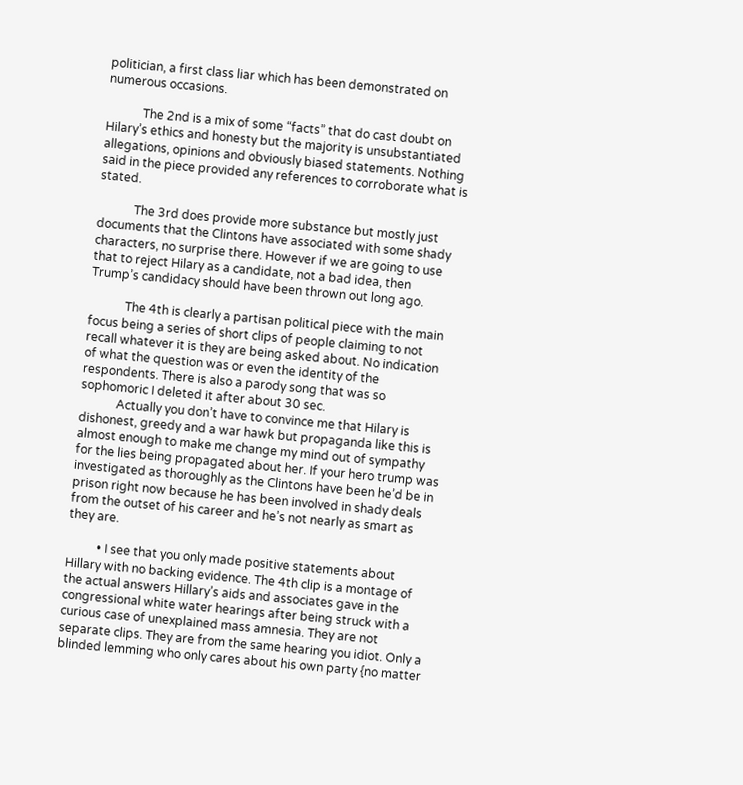politician, a first class liar which has been demonstrated on numerous occasions.

            The 2nd is a mix of some “facts” that do cast doubt on Hilary’s ethics and honesty but the majority is unsubstantiated allegations, opinions and obviously biased statements. Nothing said in the piece provided any references to corroborate what is stated.

            The 3rd does provide more substance but mostly just documents that the Clintons have associated with some shady characters, no surprise there. However if we are going to use that to reject Hilary as a candidate, not a bad idea, then Trump’s candidacy should have been thrown out long ago.

            The 4th is clearly a partisan political piece with the main focus being a series of short clips of people claiming to not recall whatever it is they are being asked about. No indication of what the question was or even the identity of the respondents. There is also a parody song that was so sophomoric I deleted it after about 30 sec.
            Actually you don’t have to convince me that Hilary is dishonest, greedy and a war hawk but propaganda like this is almost enough to make me change my mind out of sympathy for the lies being propagated about her. If your hero trump was investigated as thoroughly as the Clintons have been he’d be in prison right now because he has been involved in shady deals from the outset of his career and he’s not nearly as smart as they are.

          • I see that you only made positive statements about Hillary with no backing evidence. The 4th clip is a montage of the actual answers Hillary’s aids and associates gave in the congressional white water hearings after being struck with a curious case of unexplained mass amnesia. They are not separate clips. They are from the same hearing you idiot. Only a blinded lemming who only cares about his own party {no matter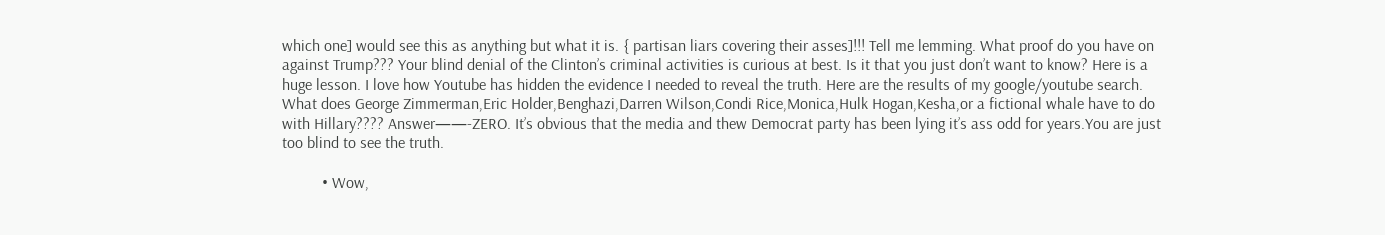which one] would see this as anything but what it is. { partisan liars covering their asses]!!! Tell me lemming. What proof do you have on against Trump??? Your blind denial of the Clinton’s criminal activities is curious at best. Is it that you just don’t want to know? Here is a huge lesson. I love how Youtube has hidden the evidence I needed to reveal the truth. Here are the results of my google/youtube search. What does George Zimmerman,Eric Holder,Benghazi,Darren Wilson,Condi Rice,Monica,Hulk Hogan,Kesha,or a fictional whale have to do with Hillary???? Answer——-ZERO. It’s obvious that the media and thew Democrat party has been lying it’s ass odd for years.You are just too blind to see the truth.

          • Wow,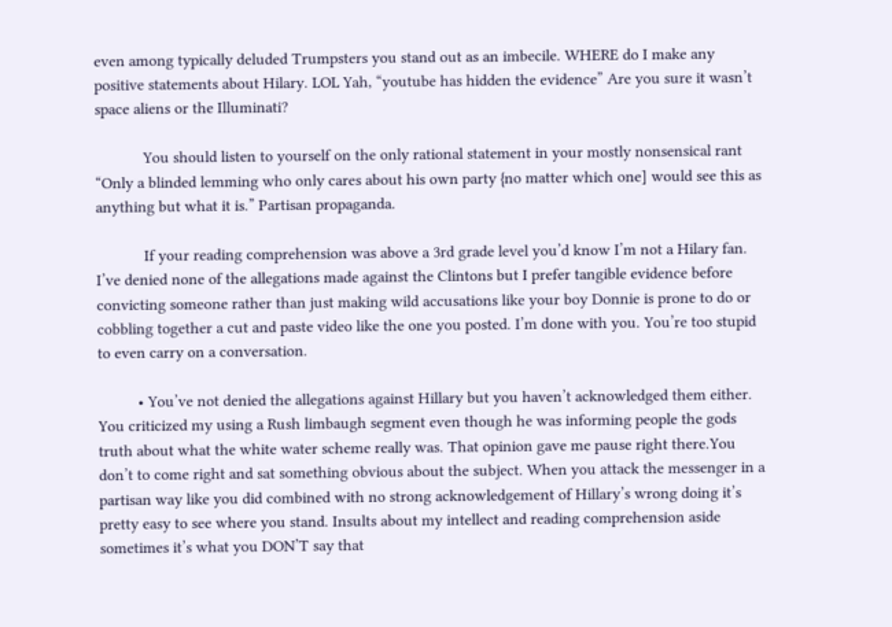even among typically deluded Trumpsters you stand out as an imbecile. WHERE do I make any positive statements about Hilary. LOL Yah, “youtube has hidden the evidence” Are you sure it wasn’t space aliens or the Illuminati?

            You should listen to yourself on the only rational statement in your mostly nonsensical rant “Only a blinded lemming who only cares about his own party {no matter which one] would see this as anything but what it is.” Partisan propaganda.

            If your reading comprehension was above a 3rd grade level you’d know I’m not a Hilary fan. I’ve denied none of the allegations made against the Clintons but I prefer tangible evidence before convicting someone rather than just making wild accusations like your boy Donnie is prone to do or cobbling together a cut and paste video like the one you posted. I’m done with you. You’re too stupid to even carry on a conversation.

          • You’ve not denied the allegations against Hillary but you haven’t acknowledged them either. You criticized my using a Rush limbaugh segment even though he was informing people the gods truth about what the white water scheme really was. That opinion gave me pause right there.You don’t to come right and sat something obvious about the subject. When you attack the messenger in a partisan way like you did combined with no strong acknowledgement of Hillary’s wrong doing it’s pretty easy to see where you stand. Insults about my intellect and reading comprehension aside sometimes it’s what you DON’T say that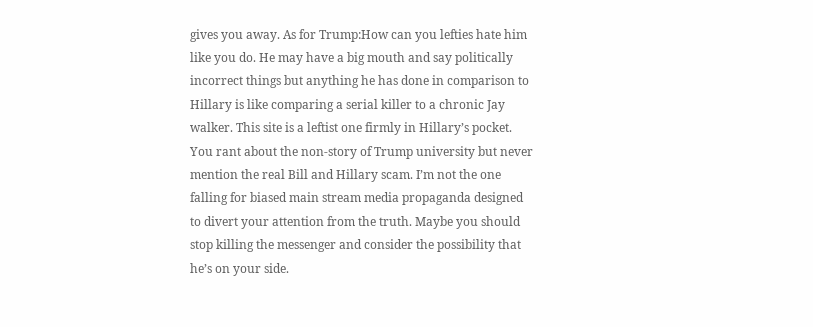gives you away. As for Trump:How can you lefties hate him like you do. He may have a big mouth and say politically incorrect things but anything he has done in comparison to Hillary is like comparing a serial killer to a chronic Jay walker. This site is a leftist one firmly in Hillary’s pocket. You rant about the non-story of Trump university but never mention the real Bill and Hillary scam. I’m not the one falling for biased main stream media propaganda designed to divert your attention from the truth. Maybe you should stop killing the messenger and consider the possibility that he’s on your side.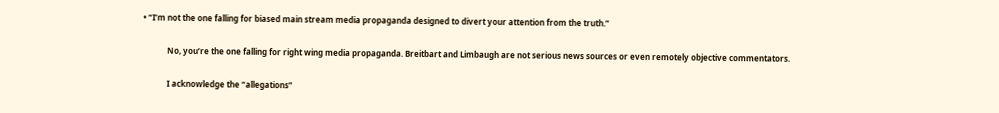• “I’m not the one falling for biased main stream media propaganda designed to divert your attention from the truth.”

            No, you’re the one falling for right wing media propaganda. Breitbart and Limbaugh are not serious news sources or even remotely objective commentators.

            I acknowledge the “allegations”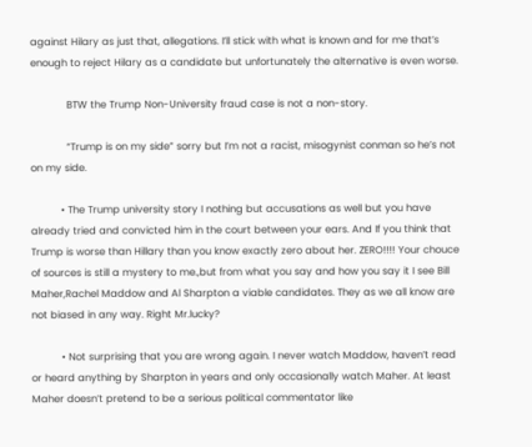against Hilary as just that, allegations. I’ll stick with what is known and for me that’s enough to reject Hilary as a candidate but unfortunately the alternative is even worse.

            BTW the Trump Non-University fraud case is not a non-story.

            “Trump is on my side” sorry but I’m not a racist, misogynist conman so he’s not on my side.

          • The Trump university story I nothing but accusations as well but you have already tried and convicted him in the court between your ears. And If you think that Trump is worse than Hillary than you know exactly zero about her. ZERO!!!! Your chouce of sources is still a mystery to me.,but from what you say and how you say it I see Bill Maher,Rachel Maddow and Al Sharpton a viable candidates. They as we all know are not biased in any way. Right Mr.lucky?

          • Not surprising that you are wrong again. I never watch Maddow, haven’t read or heard anything by Sharpton in years and only occasionally watch Maher. At least Maher doesn’t pretend to be a serious political commentator like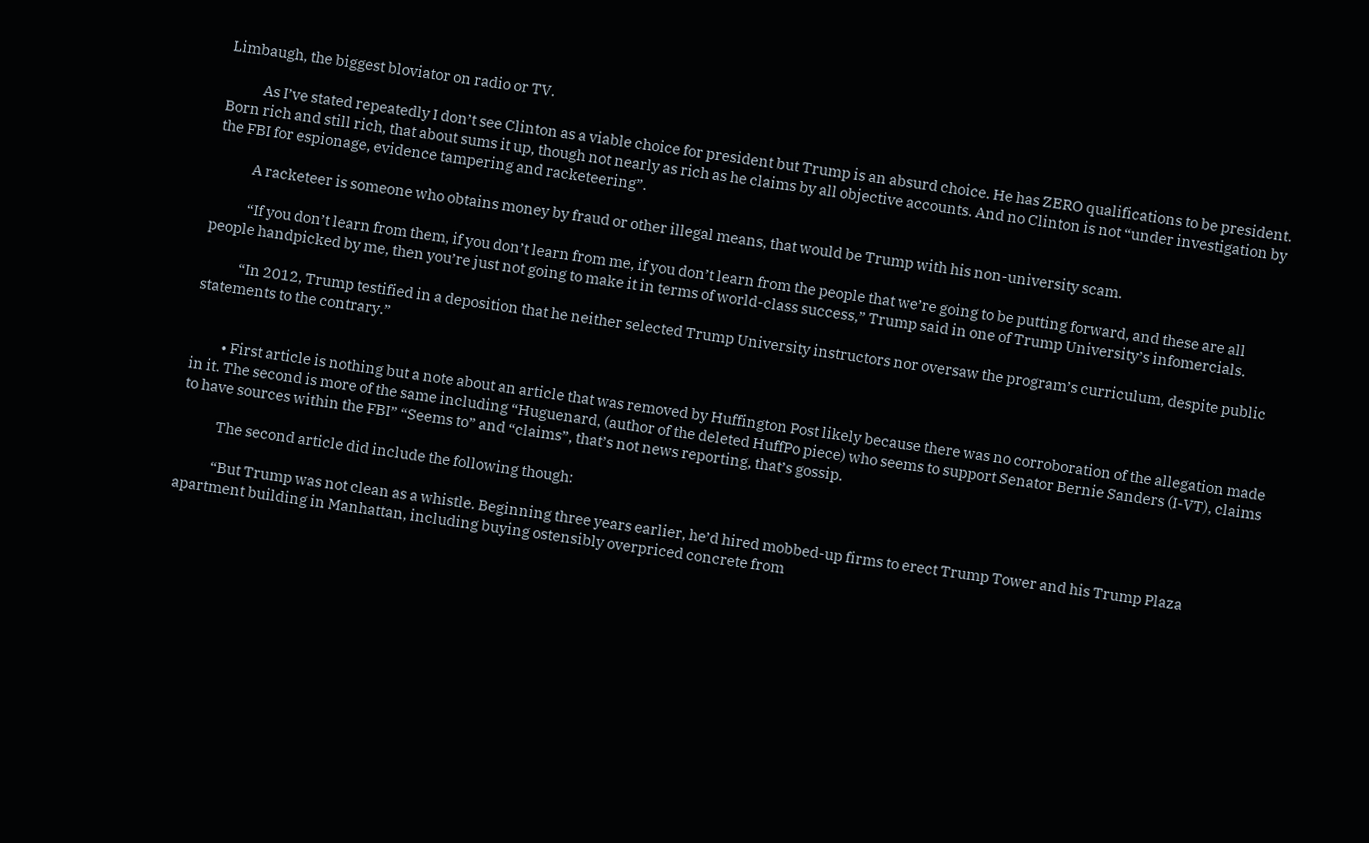Limbaugh, the biggest bloviator on radio or TV.

            As I’ve stated repeatedly I don’t see Clinton as a viable choice for president but Trump is an absurd choice. He has ZERO qualifications to be president. Born rich and still rich, that about sums it up, though not nearly as rich as he claims by all objective accounts. And no Clinton is not “under investigation by the FBI for espionage, evidence tampering and racketeering”.

            A racketeer is someone who obtains money by fraud or other illegal means, that would be Trump with his non-university scam.

            “If you don’t learn from them, if you don’t learn from me, if you don’t learn from the people that we’re going to be putting forward, and these are all people handpicked by me, then you’re just not going to make it in terms of world-class success,” Trump said in one of Trump University’s infomercials.

            “In 2012, Trump testified in a deposition that he neither selected Trump University instructors nor oversaw the program’s curriculum, despite public statements to the contrary.”


          • First article is nothing but a note about an article that was removed by Huffington Post likely because there was no corroboration of the allegation made in it. The second is more of the same including “Huguenard, (author of the deleted HuffPo piece) who seems to support Senator Bernie Sanders (I-VT), claims to have sources within the FBI” “Seems to” and “claims”, that’s not news reporting, that’s gossip.

            The second article did include the following though:

            “But Trump was not clean as a whistle. Beginning three years earlier, he’d hired mobbed-up firms to erect Trump Tower and his Trump Plaza apartment building in Manhattan, including buying ostensibly overpriced concrete from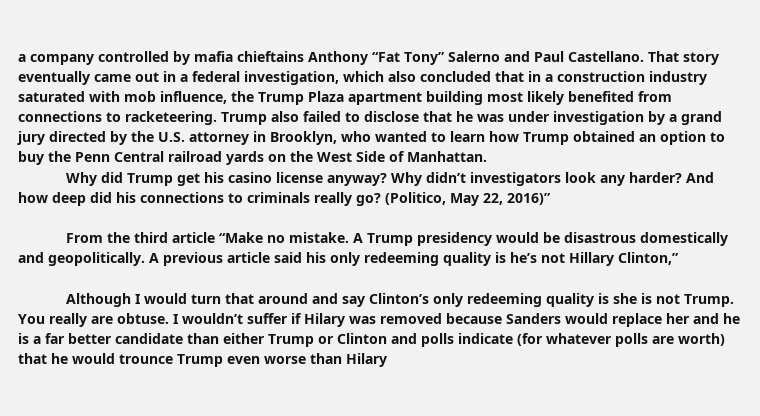a company controlled by mafia chieftains Anthony “Fat Tony” Salerno and Paul Castellano. That story eventually came out in a federal investigation, which also concluded that in a construction industry saturated with mob influence, the Trump Plaza apartment building most likely benefited from connections to racketeering. Trump also failed to disclose that he was under investigation by a grand jury directed by the U.S. attorney in Brooklyn, who wanted to learn how Trump obtained an option to buy the Penn Central railroad yards on the West Side of Manhattan.
            Why did Trump get his casino license anyway? Why didn’t investigators look any harder? And how deep did his connections to criminals really go? (Politico, May 22, 2016)”

            From the third article “Make no mistake. A Trump presidency would be disastrous domestically and geopolitically. A previous article said his only redeeming quality is he’s not Hillary Clinton,”

            Although I would turn that around and say Clinton’s only redeeming quality is she is not Trump. You really are obtuse. I wouldn’t suffer if Hilary was removed because Sanders would replace her and he is a far better candidate than either Trump or Clinton and polls indicate (for whatever polls are worth) that he would trounce Trump even worse than Hilary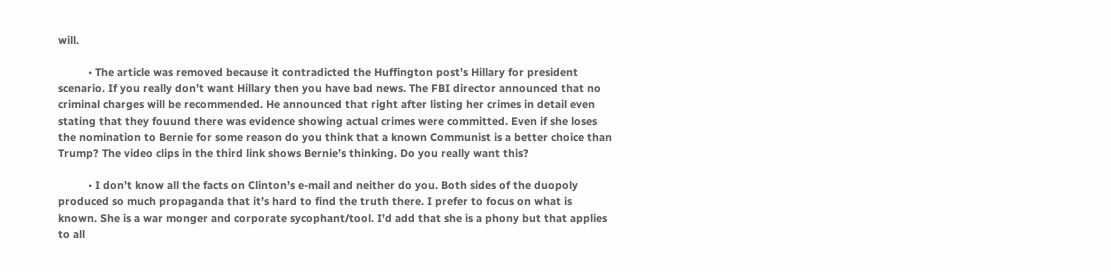will.

          • The article was removed because it contradicted the Huffington post’s Hillary for president scenario. If you really don’t want Hillary then you have bad news. The FBI director announced that no criminal charges will be recommended. He announced that right after listing her crimes in detail even stating that they fouund there was evidence showing actual crimes were committed. Even if she loses the nomination to Bernie for some reason do you think that a known Communist is a better choice than Trump? The video clips in the third link shows Bernie’s thinking. Do you really want this?

          • I don’t know all the facts on Clinton’s e-mail and neither do you. Both sides of the duopoly produced so much propaganda that it’s hard to find the truth there. I prefer to focus on what is known. She is a war monger and corporate sycophant/tool. I’d add that she is a phony but that applies to all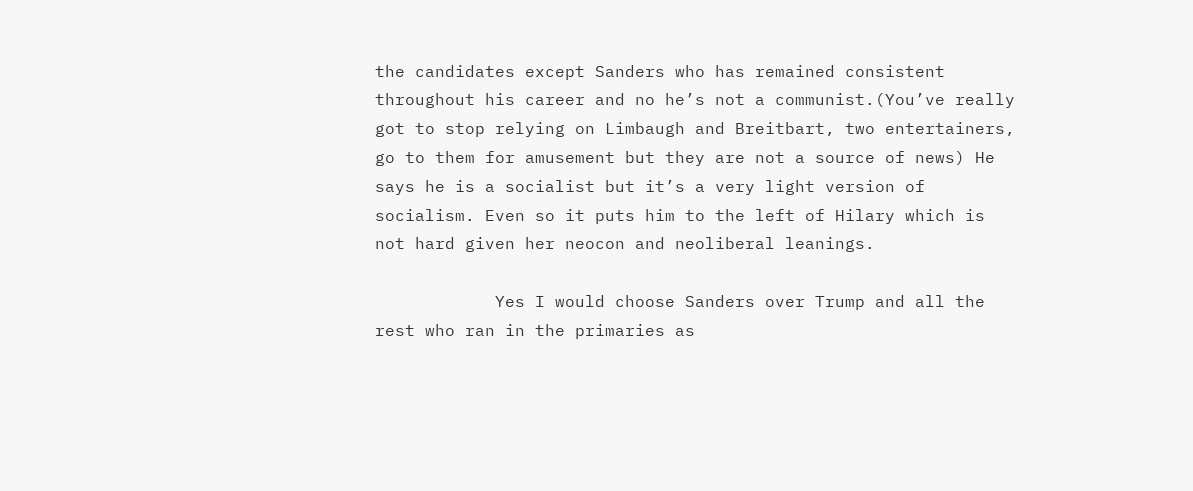the candidates except Sanders who has remained consistent throughout his career and no he’s not a communist.(You’ve really got to stop relying on Limbaugh and Breitbart, two entertainers, go to them for amusement but they are not a source of news) He says he is a socialist but it’s a very light version of socialism. Even so it puts him to the left of Hilary which is not hard given her neocon and neoliberal leanings.

            Yes I would choose Sanders over Trump and all the rest who ran in the primaries as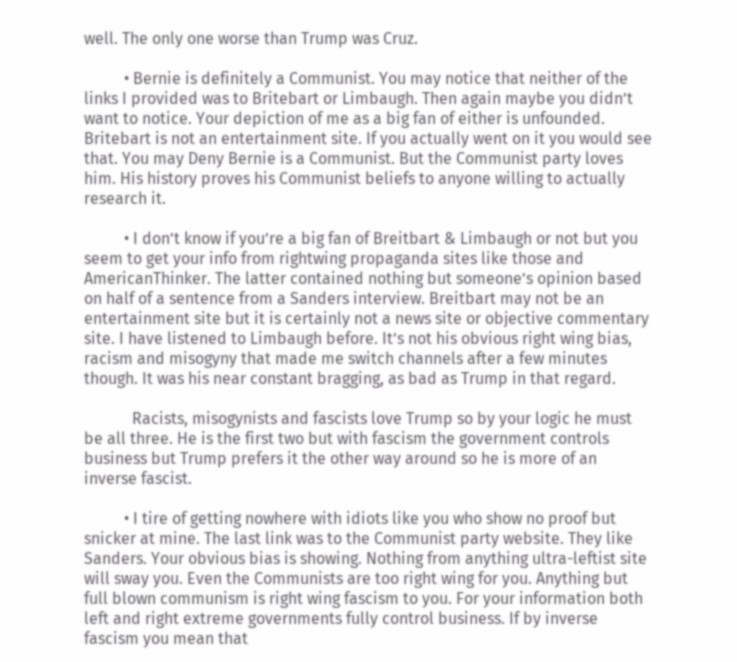well. The only one worse than Trump was Cruz.

          • Bernie is definitely a Communist. You may notice that neither of the links I provided was to Britebart or Limbaugh. Then again maybe you didn’t want to notice. Your depiction of me as a big fan of either is unfounded. Britebart is not an entertainment site. If you actually went on it you would see that. You may Deny Bernie is a Communist. But the Communist party loves him. His history proves his Communist beliefs to anyone willing to actually research it.

          • I don’t know if you’re a big fan of Breitbart & Limbaugh or not but you seem to get your info from rightwing propaganda sites like those and AmericanThinker. The latter contained nothing but someone’s opinion based on half of a sentence from a Sanders interview. Breitbart may not be an entertainment site but it is certainly not a news site or objective commentary site. I have listened to Limbaugh before. It’s not his obvious right wing bias, racism and misogyny that made me switch channels after a few minutes though. It was his near constant bragging, as bad as Trump in that regard.

            Racists, misogynists and fascists love Trump so by your logic he must be all three. He is the first two but with fascism the government controls business but Trump prefers it the other way around so he is more of an inverse fascist.

          • I tire of getting nowhere with idiots like you who show no proof but snicker at mine. The last link was to the Communist party website. They like Sanders. Your obvious bias is showing. Nothing from anything ultra-leftist site will sway you. Even the Communists are too right wing for you. Anything but full blown communism is right wing fascism to you. For your information both left and right extreme governments fully control business. If by inverse fascism you mean that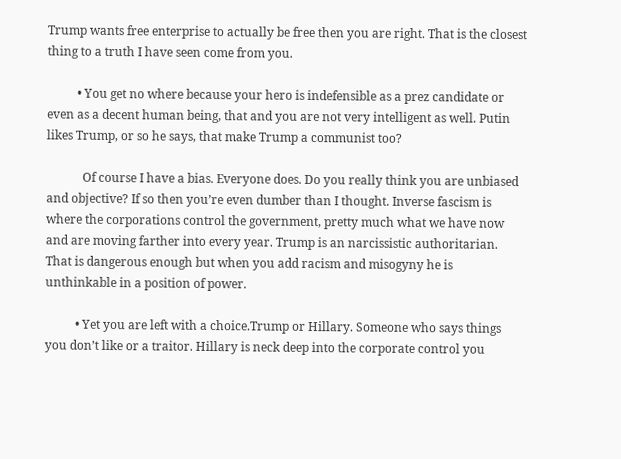Trump wants free enterprise to actually be free then you are right. That is the closest thing to a truth I have seen come from you.

          • You get no where because your hero is indefensible as a prez candidate or even as a decent human being, that and you are not very intelligent as well. Putin likes Trump, or so he says, that make Trump a communist too?

            Of course I have a bias. Everyone does. Do you really think you are unbiased and objective? If so then you’re even dumber than I thought. Inverse fascism is where the corporations control the government, pretty much what we have now and are moving farther into every year. Trump is an narcissistic authoritarian. That is dangerous enough but when you add racism and misogyny he is unthinkable in a position of power.

          • Yet you are left with a choice.Trump or Hillary. Someone who says things you don’t like or a traitor. Hillary is neck deep into the corporate control you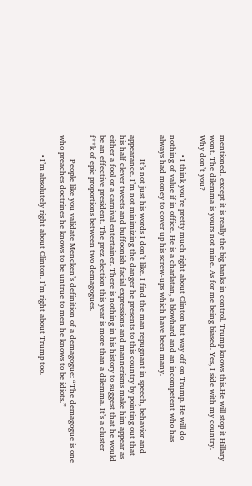mentioned. except it is really the big banks in control. Trump knows this.He will stop it Hillary wont. The dilemma is yours not mine. As for me being biased. Yes, I side with my country. Why don’t you?

          • I think you’re pretty much right about Clinton but way off on Trump. He will do nothing of value if in office. He is a charlatan, a blowhard and an incompetent who has always had money to cover up his screw-ups which have been many.

            It’s not just his words I don’t like. I find the man repugnant in speech, behavior and appearance. I’m not minimizing the danger he presents to this country by pointing out that his half clever tweets and buffoonish facial expressions and mannerisms make him appear as either a fool or a carnival entertainer. There is nothing in his history to suggest that he would be an effective president. The prez election this year is more than a dilemma. It’s a cluster f**k of epic proportions between two demagogues.

            People like you validate Mencken’s definition of a demagogue: “The demagogue is one who preaches doctrines he knows to be untrue to men he knows to be idiots.”

          • I’m absolutely right about Clinton. I’m right about Trump too.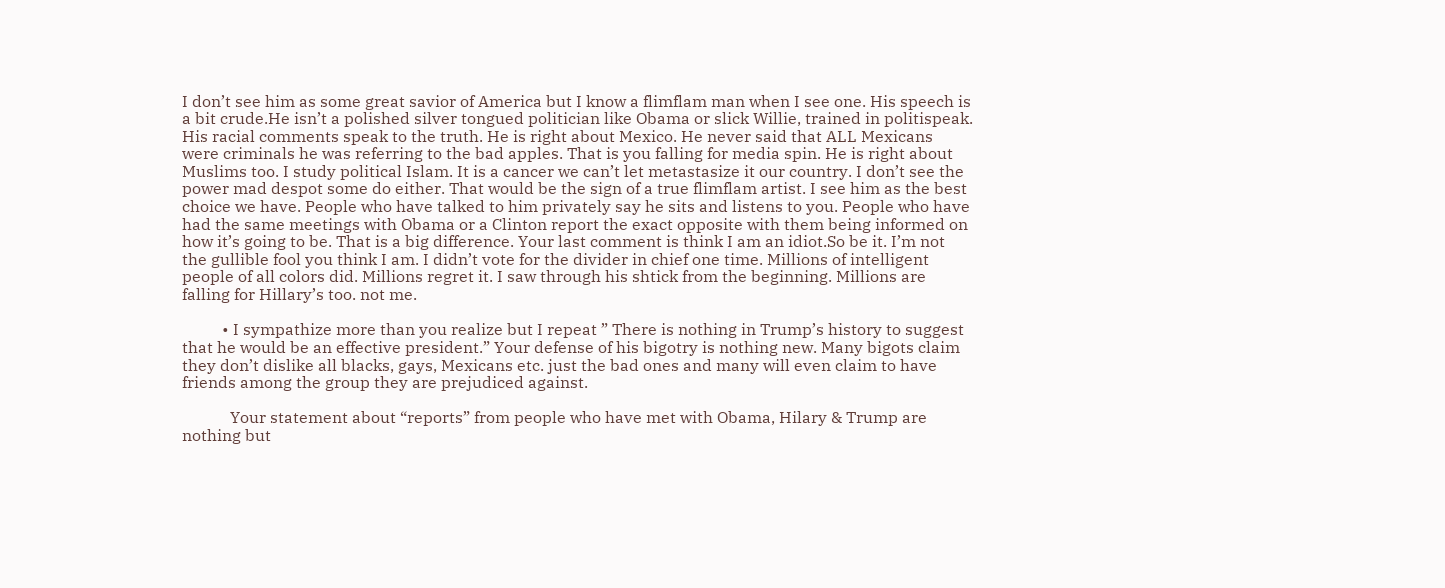I don’t see him as some great savior of America but I know a flimflam man when I see one. His speech is a bit crude.He isn’t a polished silver tongued politician like Obama or slick Willie, trained in politispeak. His racial comments speak to the truth. He is right about Mexico. He never said that ALL Mexicans were criminals he was referring to the bad apples. That is you falling for media spin. He is right about Muslims too. I study political Islam. It is a cancer we can’t let metastasize it our country. I don’t see the power mad despot some do either. That would be the sign of a true flimflam artist. I see him as the best choice we have. People who have talked to him privately say he sits and listens to you. People who have had the same meetings with Obama or a Clinton report the exact opposite with them being informed on how it’s going to be. That is a big difference. Your last comment is think I am an idiot.So be it. I’m not the gullible fool you think I am. I didn’t vote for the divider in chief one time. Millions of intelligent people of all colors did. Millions regret it. I saw through his shtick from the beginning. Millions are falling for Hillary’s too. not me.

          • I sympathize more than you realize but I repeat ” There is nothing in Trump’s history to suggest that he would be an effective president.” Your defense of his bigotry is nothing new. Many bigots claim they don’t dislike all blacks, gays, Mexicans etc. just the bad ones and many will even claim to have friends among the group they are prejudiced against.

            Your statement about “reports” from people who have met with Obama, Hilary & Trump are nothing but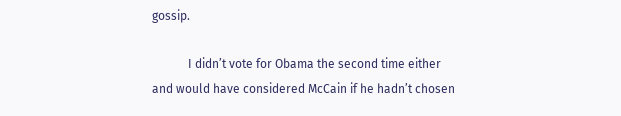gossip.

            I didn’t vote for Obama the second time either and would have considered McCain if he hadn’t chosen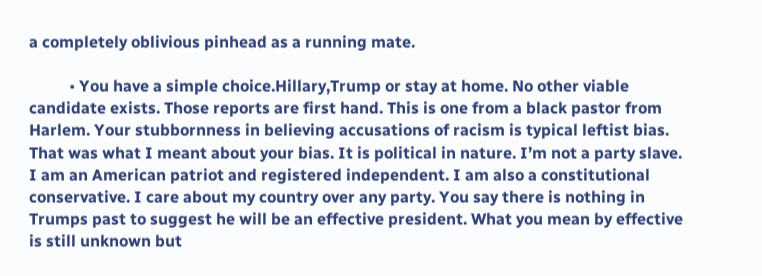a completely oblivious pinhead as a running mate.

          • You have a simple choice.Hillary,Trump or stay at home. No other viable candidate exists. Those reports are first hand. This is one from a black pastor from Harlem. Your stubbornness in believing accusations of racism is typical leftist bias. That was what I meant about your bias. It is political in nature. I’m not a party slave. I am an American patriot and registered independent. I am also a constitutional conservative. I care about my country over any party. You say there is nothing in Trumps past to suggest he will be an effective president. What you mean by effective is still unknown but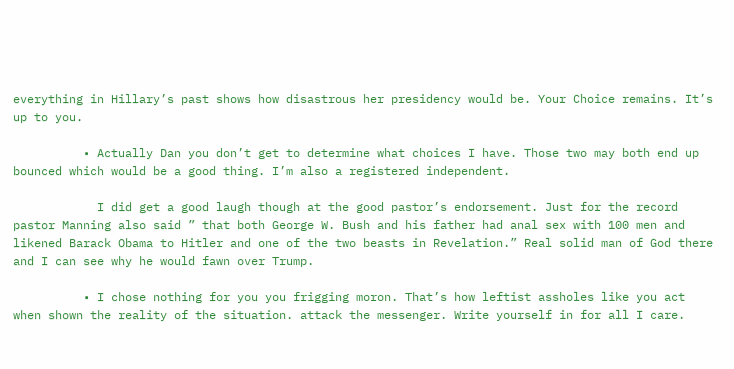everything in Hillary’s past shows how disastrous her presidency would be. Your Choice remains. It’s up to you.

          • Actually Dan you don’t get to determine what choices I have. Those two may both end up bounced which would be a good thing. I’m also a registered independent.

            I did get a good laugh though at the good pastor’s endorsement. Just for the record pastor Manning also said ” that both George W. Bush and his father had anal sex with 100 men and likened Barack Obama to Hitler and one of the two beasts in Revelation.” Real solid man of God there and I can see why he would fawn over Trump.

          • I chose nothing for you you frigging moron. That’s how leftist assholes like you act when shown the reality of the situation. attack the messenger. Write yourself in for all I care.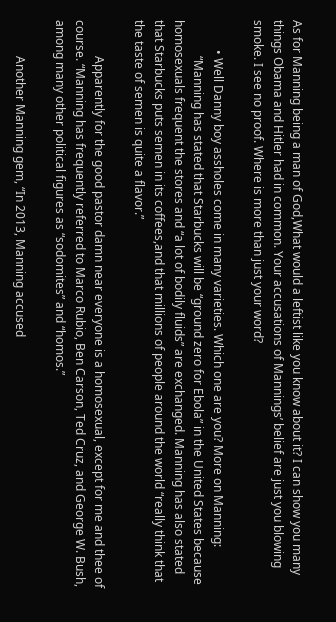As for Manning being a man of God,What would a leftist like you know about it? I can show you many things Obama and Hitler had in common. Your accusations of Mannings’ belief are just you blowing smoke. I see no proof. Where is more than just your word?

          • Well Danny boy assholes come in many varieties. Which one are you? More on Manning:
            “Manning has stated that Starbucks will be “ground zero for Ebola” in the United States because homosexuals frequent the stores and “a lot of bodily fluids” are exchanged. Manning has also stated that Starbucks puts semen in its coffees,and that millions of people around the world “really think that the taste of semen is quite a flavor.”

            Apparently for the good pastor damn near everyone is a homosexual, except for me and thee of course. “Manning has frequently referred to Marco Rubio, Ben Carson, Ted Cruz, and George W. Bush, among many other political figures as “sodomites” and “homos.”

            Another Manning gem, “In 2013, Manning accused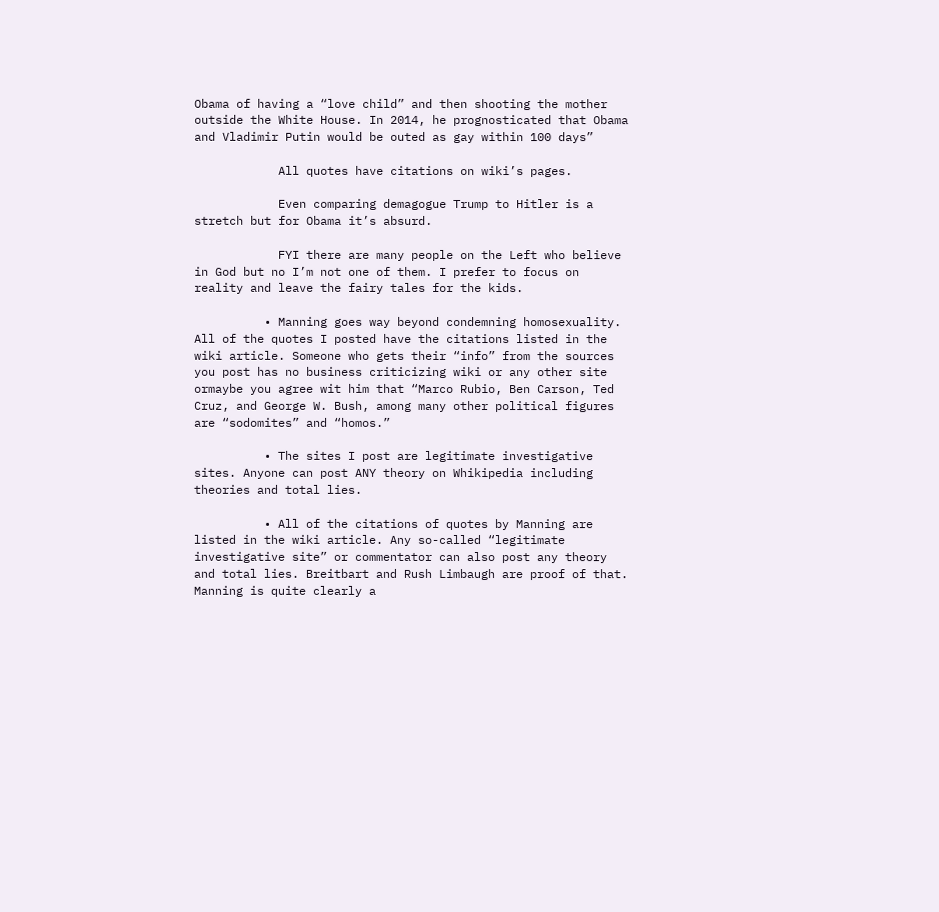Obama of having a “love child” and then shooting the mother outside the White House. In 2014, he prognosticated that Obama and Vladimir Putin would be outed as gay within 100 days”

            All quotes have citations on wiki’s pages.

            Even comparing demagogue Trump to Hitler is a stretch but for Obama it’s absurd.

            FYI there are many people on the Left who believe in God but no I’m not one of them. I prefer to focus on reality and leave the fairy tales for the kids.

          • Manning goes way beyond condemning homosexuality. All of the quotes I posted have the citations listed in the wiki article. Someone who gets their “info” from the sources you post has no business criticizing wiki or any other site ormaybe you agree wit him that “Marco Rubio, Ben Carson, Ted Cruz, and George W. Bush, among many other political figures are “sodomites” and “homos.”

          • The sites I post are legitimate investigative sites. Anyone can post ANY theory on Whikipedia including theories and total lies.

          • All of the citations of quotes by Manning are listed in the wiki article. Any so-called “legitimate investigative site” or commentator can also post any theory and total lies. Breitbart and Rush Limbaugh are proof of that. Manning is quite clearly a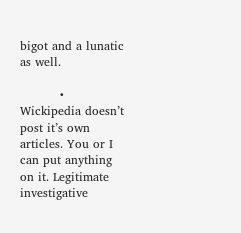bigot and a lunatic as well.

          • Wickipedia doesn’t post it’s own articles. You or I can put anything on it. Legitimate investigative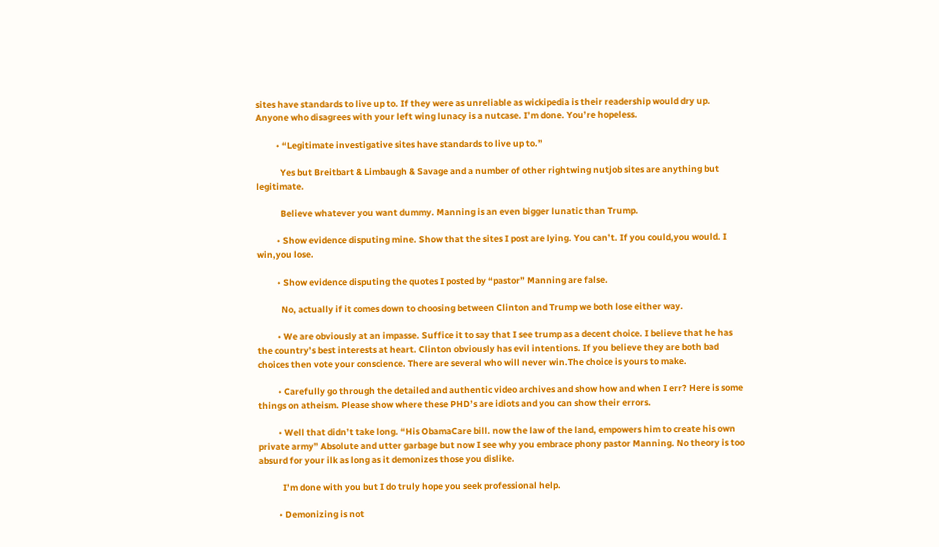sites have standards to live up to. If they were as unreliable as wickipedia is their readership would dry up. Anyone who disagrees with your left wing lunacy is a nutcase. I’m done. You’re hopeless.

          • “Legitimate investigative sites have standards to live up to.”

            Yes but Breitbart & Limbaugh & Savage and a number of other rightwing nutjob sites are anything but legitimate.

            Believe whatever you want dummy. Manning is an even bigger lunatic than Trump.

          • Show evidence disputing mine. Show that the sites I post are lying. You can’t. If you could,you would. I win,you lose.

          • Show evidence disputing the quotes I posted by “pastor” Manning are false.

            No, actually if it comes down to choosing between Clinton and Trump we both lose either way.

          • We are obviously at an impasse. Suffice it to say that I see trump as a decent choice. I believe that he has the country’s best interests at heart. Clinton obviously has evil intentions. If you believe they are both bad choices then vote your conscience. There are several who will never win.The choice is yours to make.

          • Carefully go through the detailed and authentic video archives and show how and when I err? Here is some things on atheism. Please show where these PHD’s are idiots and you can show their errors.

          • Well that didn’t take long. “His ObamaCare bill. now the law of the land, empowers him to create his own private army” Absolute and utter garbage but now I see why you embrace phony pastor Manning. No theory is too absurd for your ilk as long as it demonizes those you dislike.

            I’m done with you but I do truly hope you seek professional help.

          • Demonizing is not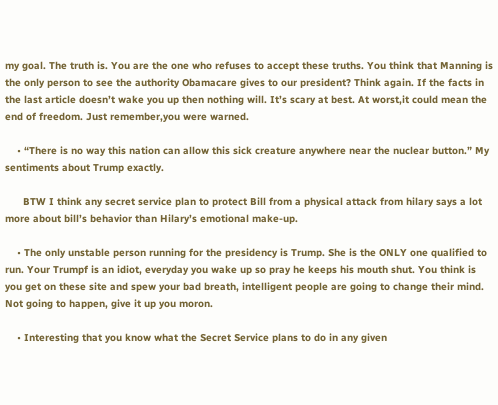my goal. The truth is. You are the one who refuses to accept these truths. You think that Manning is the only person to see the authority Obamacare gives to our president? Think again. If the facts in the last article doesn’t wake you up then nothing will. It’s scary at best. At worst,it could mean the end of freedom. Just remember,you were warned.

    • “There is no way this nation can allow this sick creature anywhere near the nuclear button.” My sentiments about Trump exactly.

      BTW I think any secret service plan to protect Bill from a physical attack from hilary says a lot more about bill’s behavior than Hilary’s emotional make-up.

    • The only unstable person running for the presidency is Trump. She is the ONLY one qualified to run. Your Trumpf is an idiot, everyday you wake up so pray he keeps his mouth shut. You think is you get on these site and spew your bad breath, intelligent people are going to change their mind. Not going to happen, give it up you moron.

    • Interesting that you know what the Secret Service plans to do in any given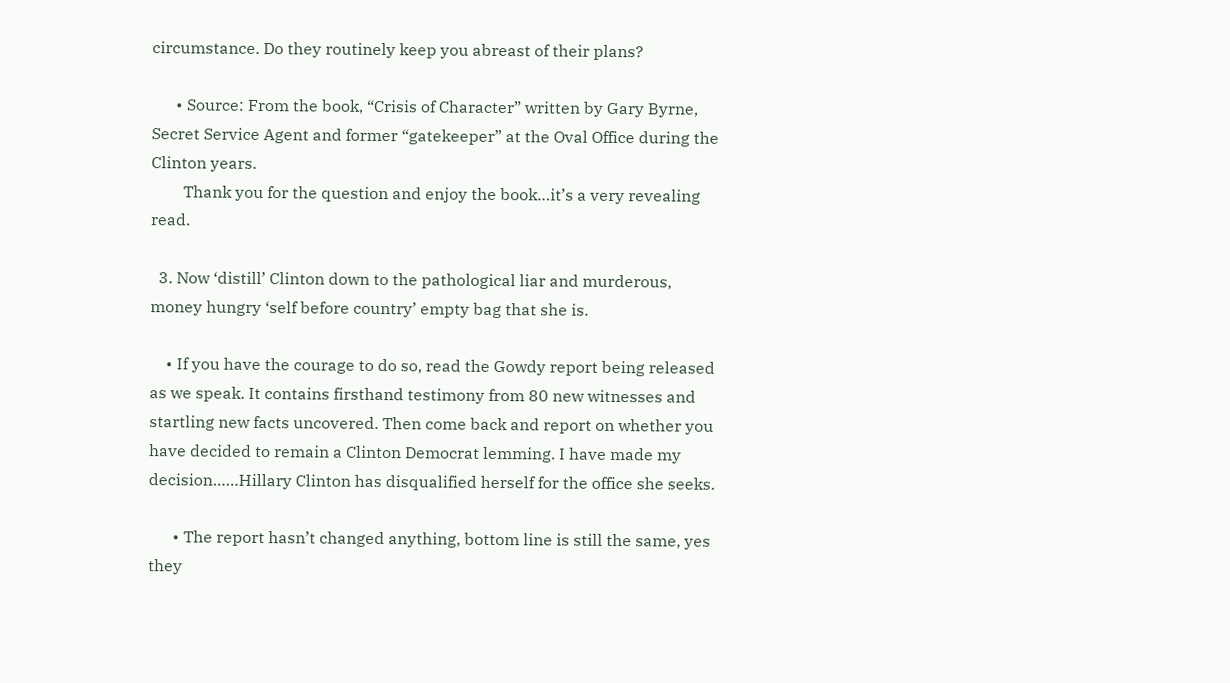circumstance. Do they routinely keep you abreast of their plans?

      • Source: From the book, “Crisis of Character” written by Gary Byrne, Secret Service Agent and former “gatekeeper” at the Oval Office during the Clinton years.
        Thank you for the question and enjoy the book…it’s a very revealing read.

  3. Now ‘distill’ Clinton down to the pathological liar and murderous, money hungry ‘self before country’ empty bag that she is.

    • If you have the courage to do so, read the Gowdy report being released as we speak. It contains firsthand testimony from 80 new witnesses and startling new facts uncovered. Then come back and report on whether you have decided to remain a Clinton Democrat lemming. I have made my decision……Hillary Clinton has disqualified herself for the office she seeks.

      • The report hasn’t changed anything, bottom line is still the same, yes they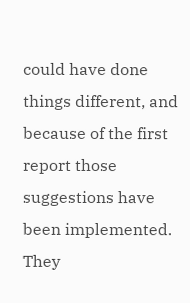could have done things different, and because of the first report those suggestions have been implemented. They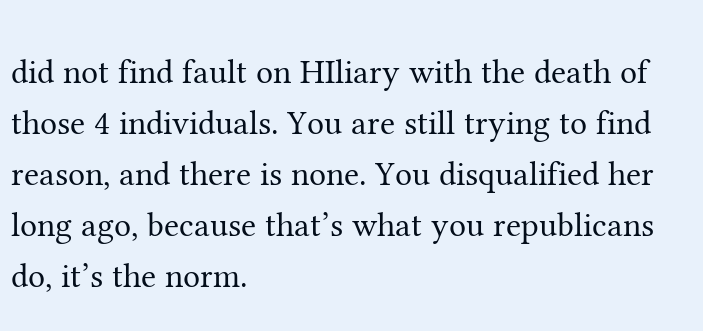did not find fault on HIliary with the death of those 4 individuals. You are still trying to find reason, and there is none. You disqualified her long ago, because that’s what you republicans do, it’s the norm.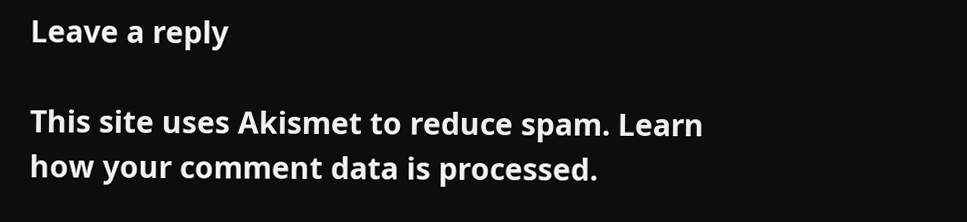Leave a reply

This site uses Akismet to reduce spam. Learn how your comment data is processed.